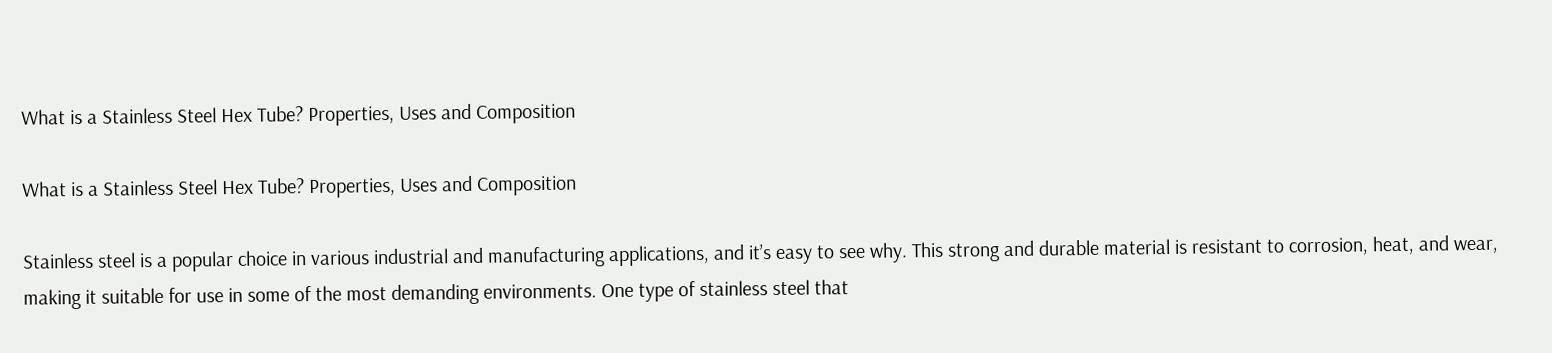What is a Stainless Steel Hex Tube? Properties, Uses and Composition

What is a Stainless Steel Hex Tube? Properties, Uses and Composition

Stainless steel is a popular choice in various industrial and manufacturing applications, and it’s easy to see why. This strong and durable material is resistant to corrosion, heat, and wear, making it suitable for use in some of the most demanding environments. One type of stainless steel that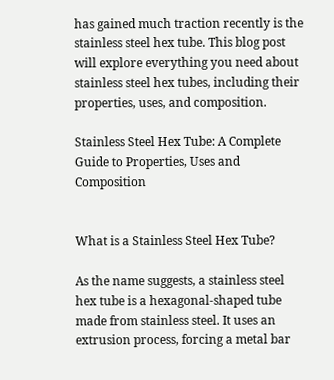has gained much traction recently is the stainless steel hex tube. This blog post will explore everything you need about stainless steel hex tubes, including their properties, uses, and composition.

Stainless Steel Hex Tube: A Complete Guide to Properties, Uses and Composition


What is a Stainless Steel Hex Tube?

As the name suggests, a stainless steel hex tube is a hexagonal-shaped tube made from stainless steel. It uses an extrusion process, forcing a metal bar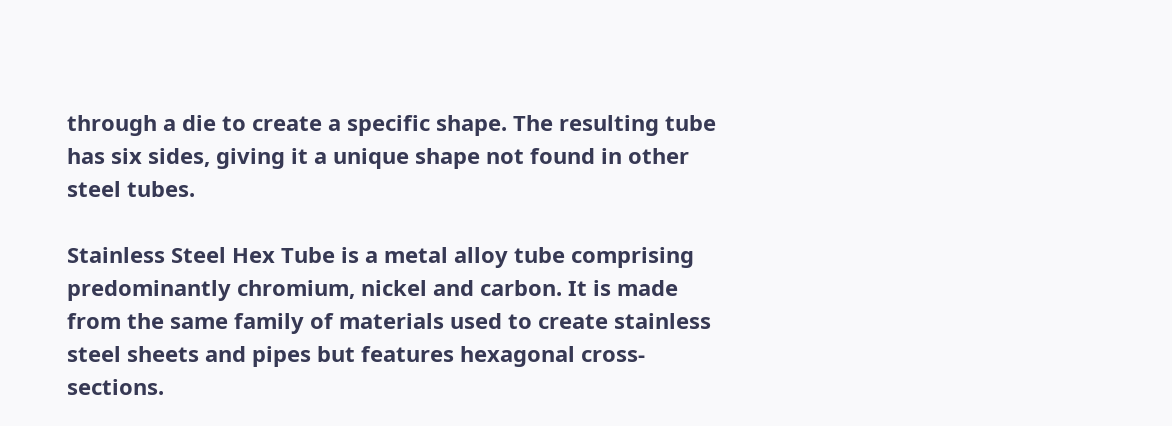through a die to create a specific shape. The resulting tube has six sides, giving it a unique shape not found in other steel tubes.

Stainless Steel Hex Tube is a metal alloy tube comprising predominantly chromium, nickel and carbon. It is made from the same family of materials used to create stainless steel sheets and pipes but features hexagonal cross-sections.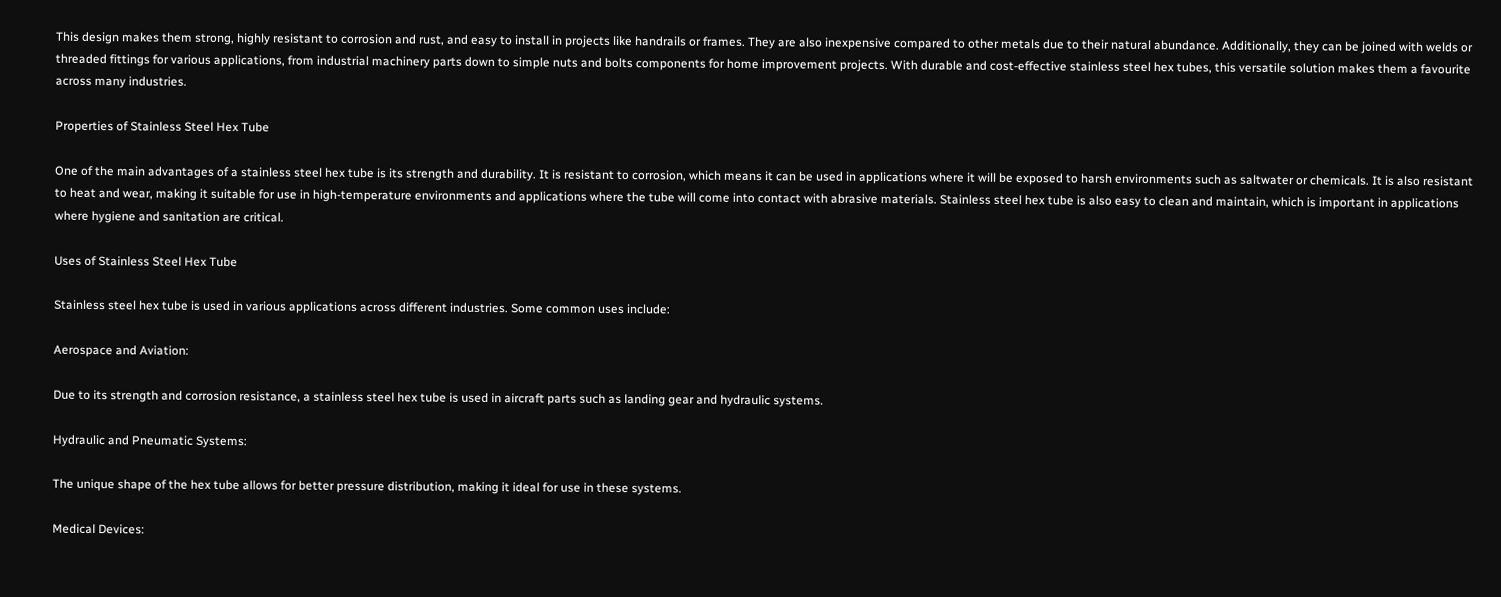This design makes them strong, highly resistant to corrosion and rust, and easy to install in projects like handrails or frames. They are also inexpensive compared to other metals due to their natural abundance. Additionally, they can be joined with welds or threaded fittings for various applications, from industrial machinery parts down to simple nuts and bolts components for home improvement projects. With durable and cost-effective stainless steel hex tubes, this versatile solution makes them a favourite across many industries.

Properties of Stainless Steel Hex Tube

One of the main advantages of a stainless steel hex tube is its strength and durability. It is resistant to corrosion, which means it can be used in applications where it will be exposed to harsh environments such as saltwater or chemicals. It is also resistant to heat and wear, making it suitable for use in high-temperature environments and applications where the tube will come into contact with abrasive materials. Stainless steel hex tube is also easy to clean and maintain, which is important in applications where hygiene and sanitation are critical.

Uses of Stainless Steel Hex Tube

Stainless steel hex tube is used in various applications across different industries. Some common uses include:

Aerospace and Aviation:

Due to its strength and corrosion resistance, a stainless steel hex tube is used in aircraft parts such as landing gear and hydraulic systems.

Hydraulic and Pneumatic Systems:

The unique shape of the hex tube allows for better pressure distribution, making it ideal for use in these systems.

Medical Devices: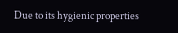Due to its hygienic properties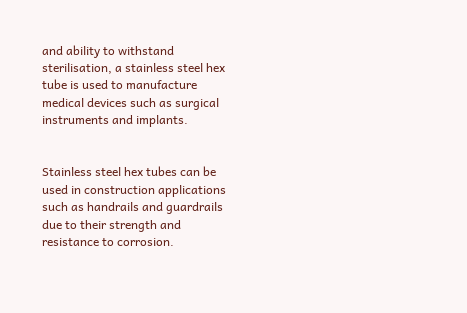and ability to withstand sterilisation, a stainless steel hex tube is used to manufacture medical devices such as surgical instruments and implants.


Stainless steel hex tubes can be used in construction applications such as handrails and guardrails due to their strength and resistance to corrosion.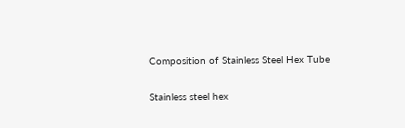Composition of Stainless Steel Hex Tube

Stainless steel hex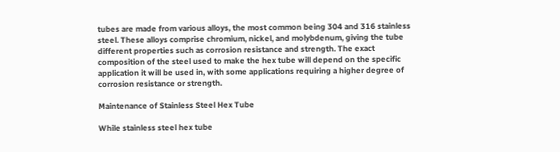tubes are made from various alloys, the most common being 304 and 316 stainless steel. These alloys comprise chromium, nickel, and molybdenum, giving the tube different properties such as corrosion resistance and strength. The exact composition of the steel used to make the hex tube will depend on the specific application it will be used in, with some applications requiring a higher degree of corrosion resistance or strength.

Maintenance of Stainless Steel Hex Tube

While stainless steel hex tube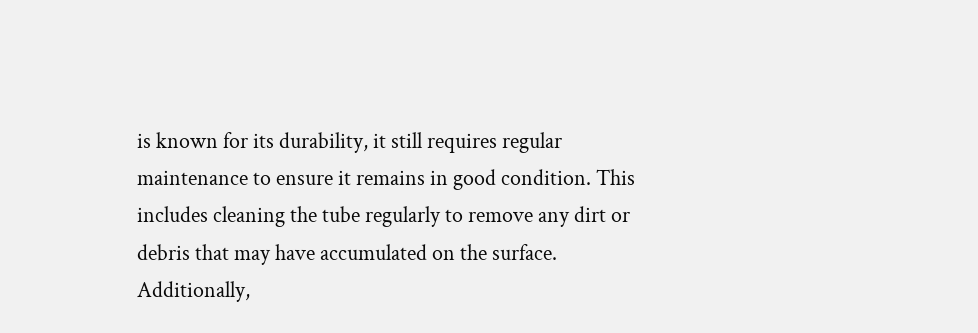is known for its durability, it still requires regular maintenance to ensure it remains in good condition. This includes cleaning the tube regularly to remove any dirt or debris that may have accumulated on the surface. Additionally,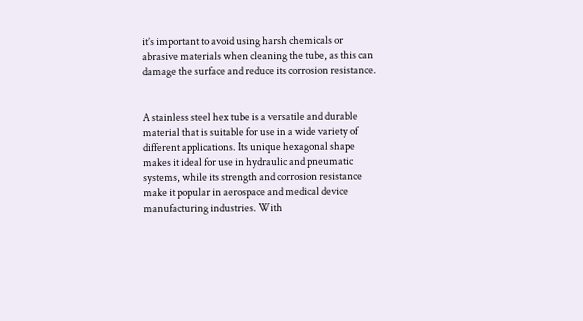it’s important to avoid using harsh chemicals or abrasive materials when cleaning the tube, as this can damage the surface and reduce its corrosion resistance.


A stainless steel hex tube is a versatile and durable material that is suitable for use in a wide variety of different applications. Its unique hexagonal shape makes it ideal for use in hydraulic and pneumatic systems, while its strength and corrosion resistance make it popular in aerospace and medical device manufacturing industries. With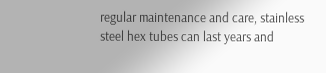regular maintenance and care, stainless steel hex tubes can last years and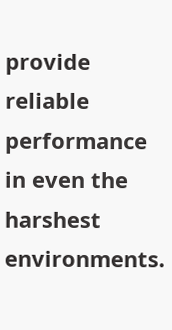provide reliable performance in even the harshest environments.